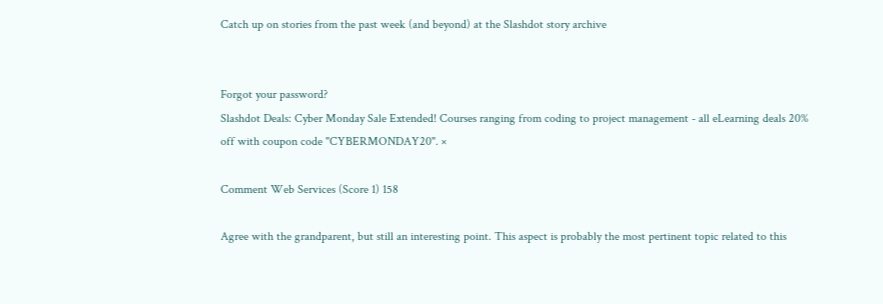Catch up on stories from the past week (and beyond) at the Slashdot story archive


Forgot your password?
Slashdot Deals: Cyber Monday Sale Extended! Courses ranging from coding to project management - all eLearning deals 20% off with coupon code "CYBERMONDAY20". ×

Comment Web Services (Score 1) 158

Agree with the grandparent, but still an interesting point. This aspect is probably the most pertinent topic related to this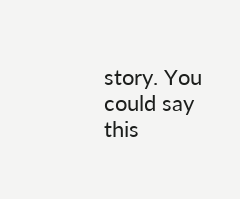story. You could say this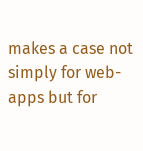makes a case not simply for web-apps but for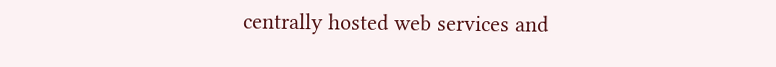centrally hosted web services and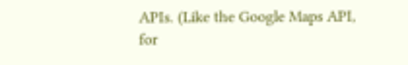APIs. (Like the Google Maps API, for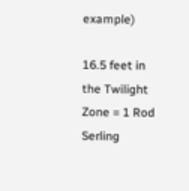example)

16.5 feet in the Twilight Zone = 1 Rod Serling